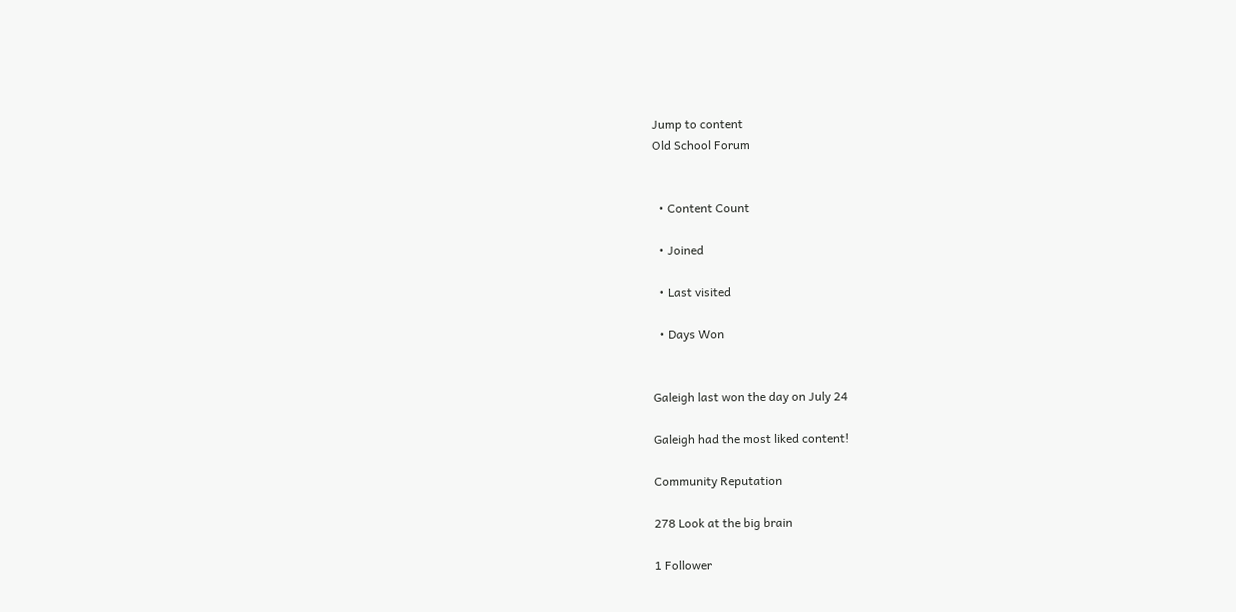Jump to content
Old School Forum


  • Content Count

  • Joined

  • Last visited

  • Days Won


Galeigh last won the day on July 24

Galeigh had the most liked content!

Community Reputation

278 Look at the big brain

1 Follower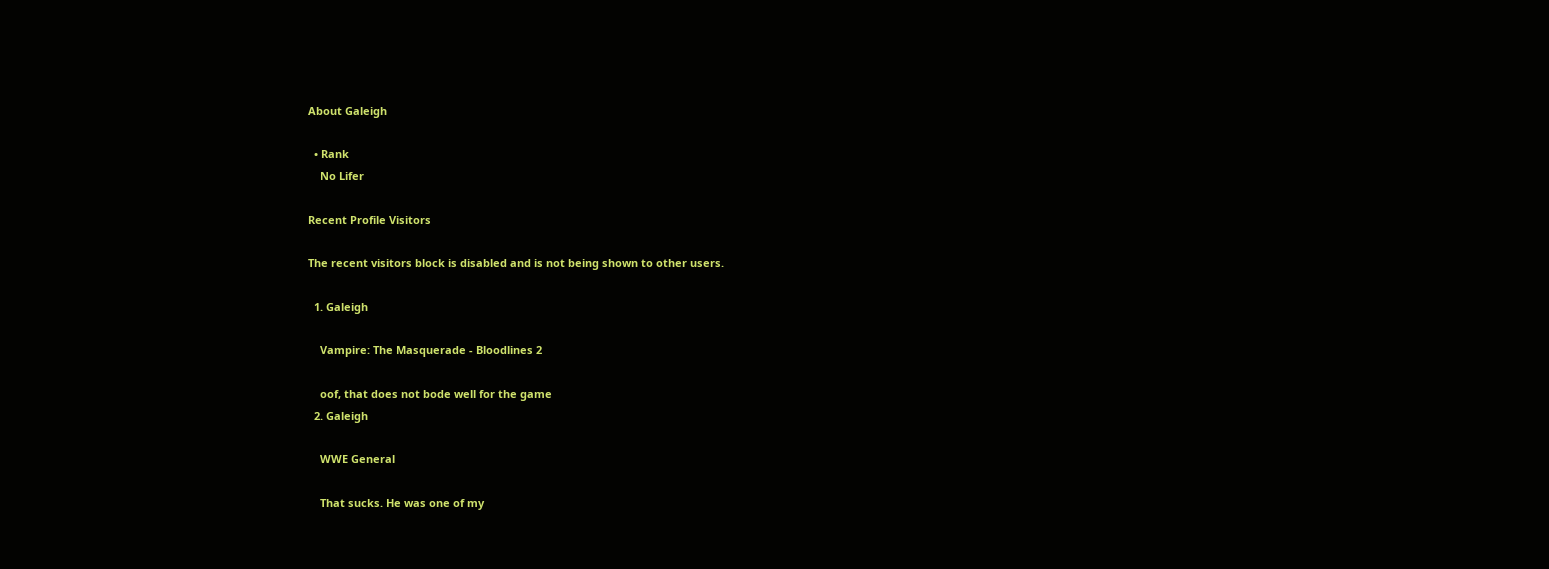About Galeigh

  • Rank
    No Lifer

Recent Profile Visitors

The recent visitors block is disabled and is not being shown to other users.

  1. Galeigh

    Vampire: The Masquerade - Bloodlines 2

    oof, that does not bode well for the game
  2. Galeigh

    WWE General

    That sucks. He was one of my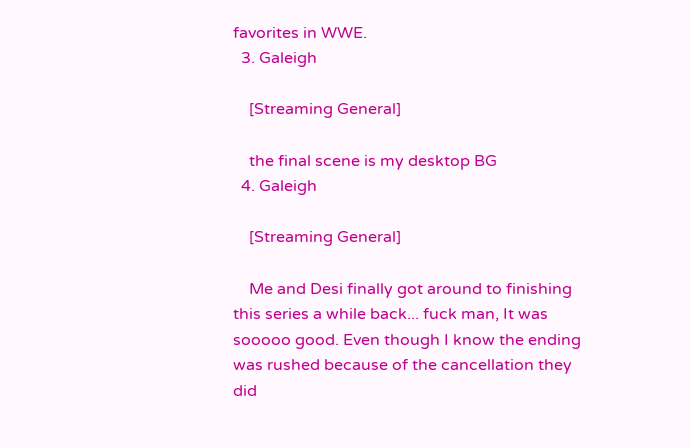favorites in WWE.
  3. Galeigh

    [Streaming General]

    the final scene is my desktop BG
  4. Galeigh

    [Streaming General]

    Me and Desi finally got around to finishing this series a while back... fuck man, It was sooooo good. Even though I know the ending was rushed because of the cancellation they did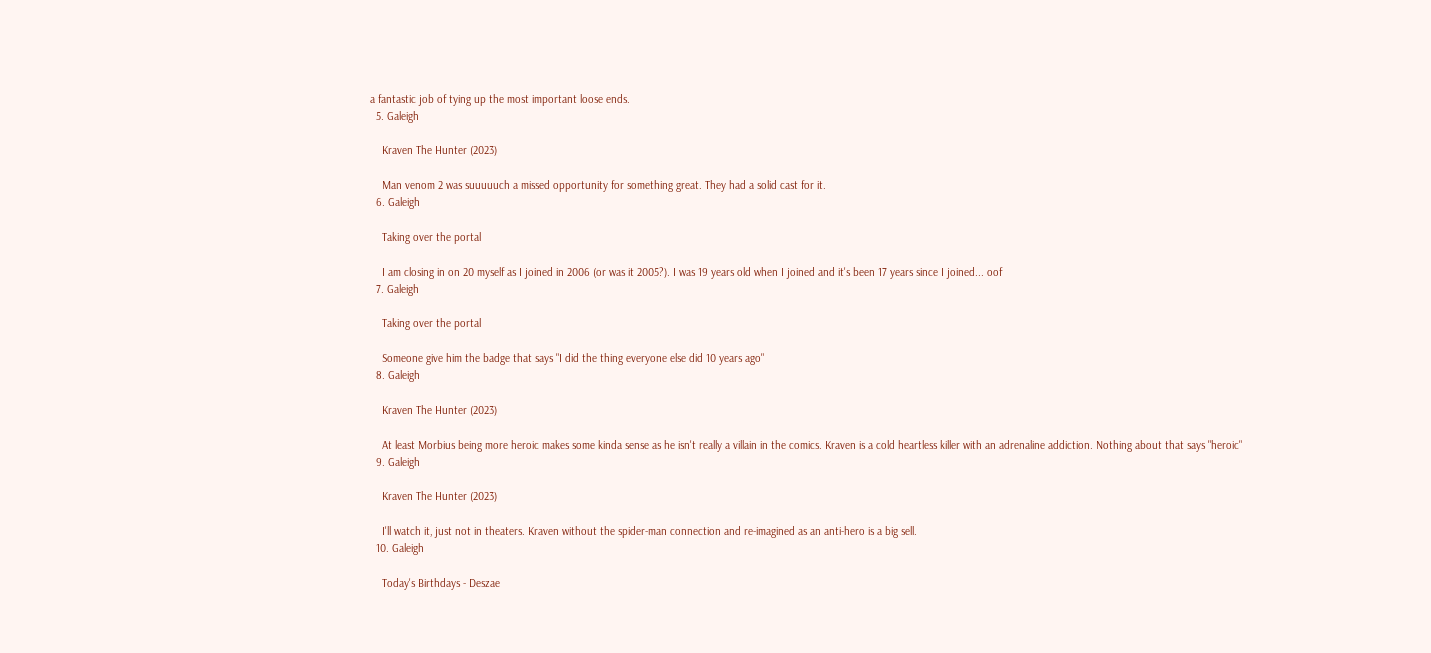a fantastic job of tying up the most important loose ends.
  5. Galeigh

    Kraven The Hunter (2023)

    Man venom 2 was suuuuuch a missed opportunity for something great. They had a solid cast for it.
  6. Galeigh

    Taking over the portal

    I am closing in on 20 myself as I joined in 2006 (or was it 2005?). I was 19 years old when I joined and it's been 17 years since I joined... oof
  7. Galeigh

    Taking over the portal

    Someone give him the badge that says "I did the thing everyone else did 10 years ago"
  8. Galeigh

    Kraven The Hunter (2023)

    At least Morbius being more heroic makes some kinda sense as he isn't really a villain in the comics. Kraven is a cold heartless killer with an adrenaline addiction. Nothing about that says "heroic"
  9. Galeigh

    Kraven The Hunter (2023)

    I'll watch it, just not in theaters. Kraven without the spider-man connection and re-imagined as an anti-hero is a big sell.
  10. Galeigh

    Today's Birthdays - Deszae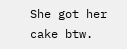She got her cake btw.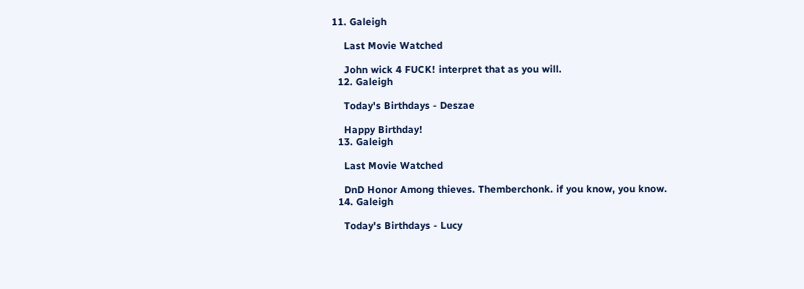11. Galeigh

    Last Movie Watched

    John wick 4 FUCK! interpret that as you will.
  12. Galeigh

    Today's Birthdays - Deszae

    Happy Birthday!
  13. Galeigh

    Last Movie Watched

    DnD Honor Among thieves. Themberchonk. if you know, you know.
  14. Galeigh

    Today's Birthdays - Lucy